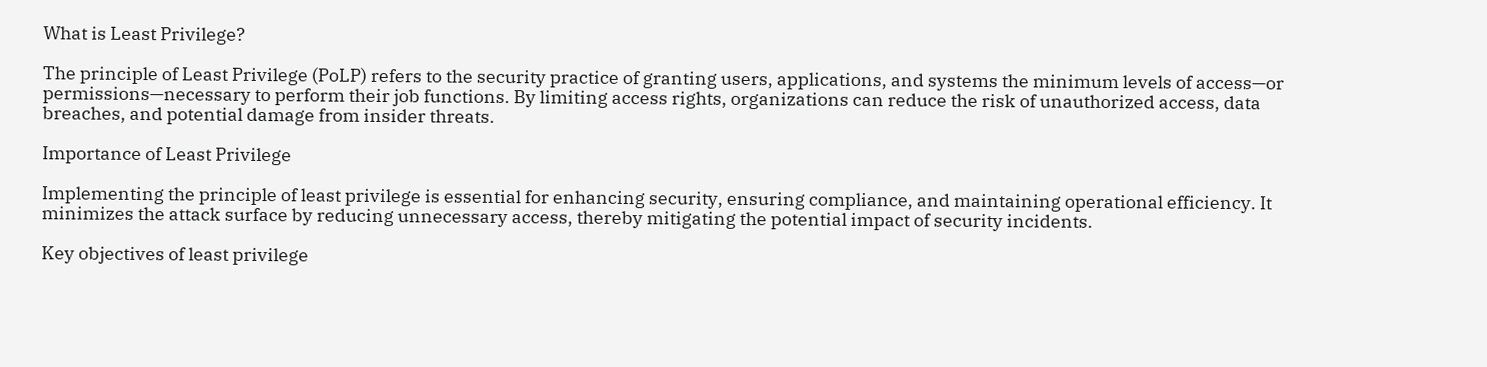What is Least Privilege?

The principle of Least Privilege (PoLP) refers to the security practice of granting users, applications, and systems the minimum levels of access—or permissions—necessary to perform their job functions. By limiting access rights, organizations can reduce the risk of unauthorized access, data breaches, and potential damage from insider threats.

Importance of Least Privilege

Implementing the principle of least privilege is essential for enhancing security, ensuring compliance, and maintaining operational efficiency. It minimizes the attack surface by reducing unnecessary access, thereby mitigating the potential impact of security incidents.

Key objectives of least privilege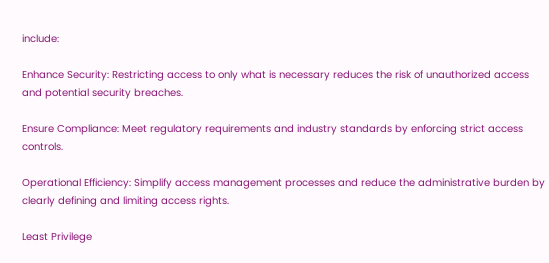include:

Enhance Security: Restricting access to only what is necessary reduces the risk of unauthorized access and potential security breaches.

Ensure Compliance: Meet regulatory requirements and industry standards by enforcing strict access controls.

Operational Efficiency: Simplify access management processes and reduce the administrative burden by clearly defining and limiting access rights.

Least Privilege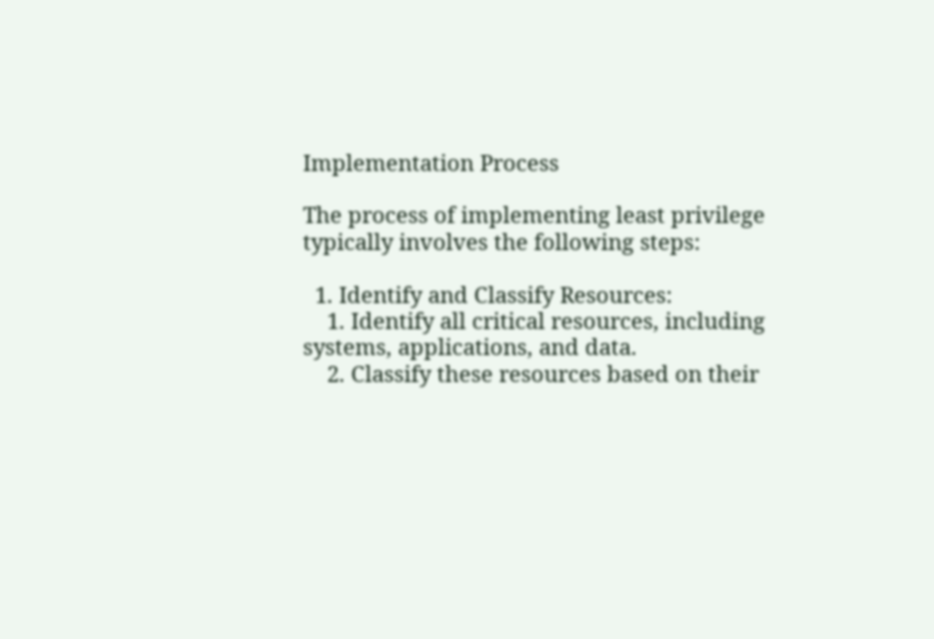Implementation Process

The process of implementing least privilege typically involves the following steps:

  1. Identify and Classify Resources:
    1. Identify all critical resources, including systems, applications, and data.
    2. Classify these resources based on their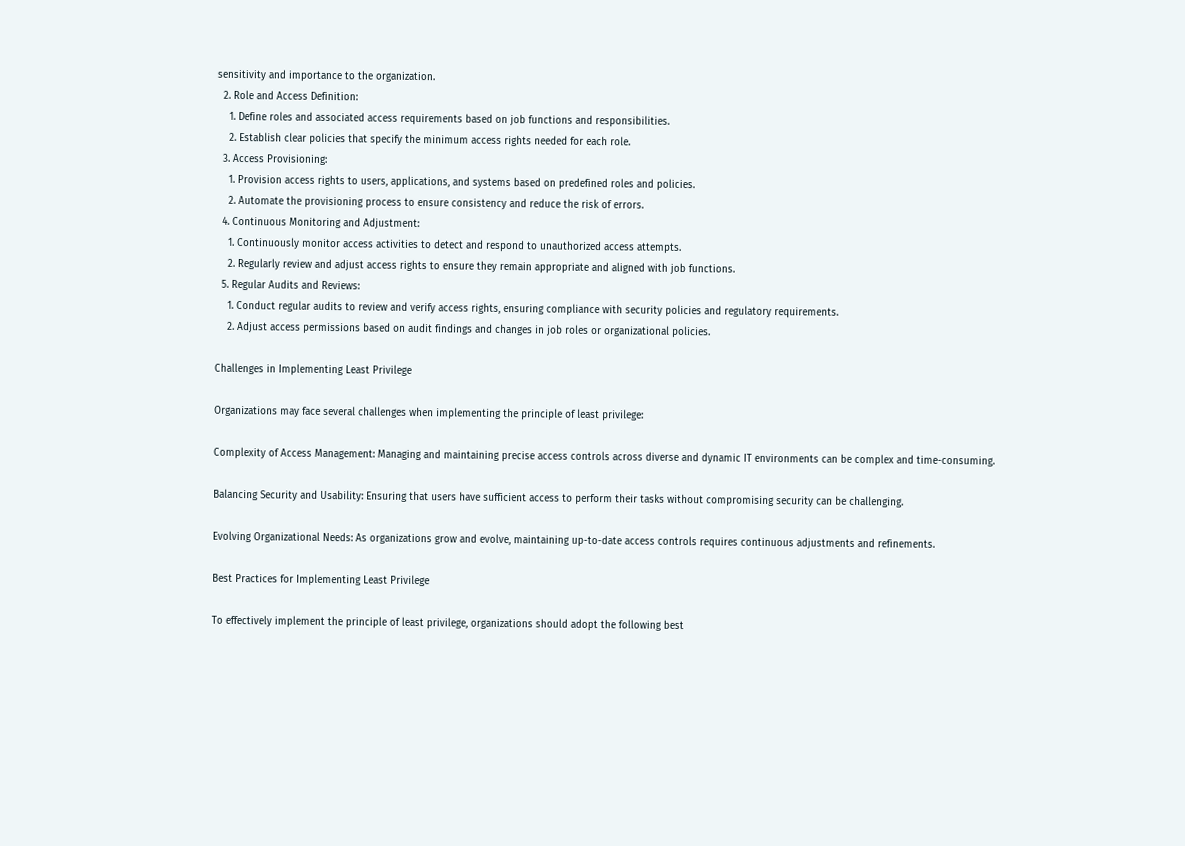sensitivity and importance to the organization.
  2. Role and Access Definition:
    1. Define roles and associated access requirements based on job functions and responsibilities.
    2. Establish clear policies that specify the minimum access rights needed for each role.
  3. Access Provisioning:
    1. Provision access rights to users, applications, and systems based on predefined roles and policies.
    2. Automate the provisioning process to ensure consistency and reduce the risk of errors.
  4. Continuous Monitoring and Adjustment:
    1. Continuously monitor access activities to detect and respond to unauthorized access attempts.
    2. Regularly review and adjust access rights to ensure they remain appropriate and aligned with job functions.
  5. Regular Audits and Reviews:
    1. Conduct regular audits to review and verify access rights, ensuring compliance with security policies and regulatory requirements.
    2. Adjust access permissions based on audit findings and changes in job roles or organizational policies.

Challenges in Implementing Least Privilege

Organizations may face several challenges when implementing the principle of least privilege:

Complexity of Access Management: Managing and maintaining precise access controls across diverse and dynamic IT environments can be complex and time-consuming.

Balancing Security and Usability: Ensuring that users have sufficient access to perform their tasks without compromising security can be challenging.

Evolving Organizational Needs: As organizations grow and evolve, maintaining up-to-date access controls requires continuous adjustments and refinements.

Best Practices for Implementing Least Privilege

To effectively implement the principle of least privilege, organizations should adopt the following best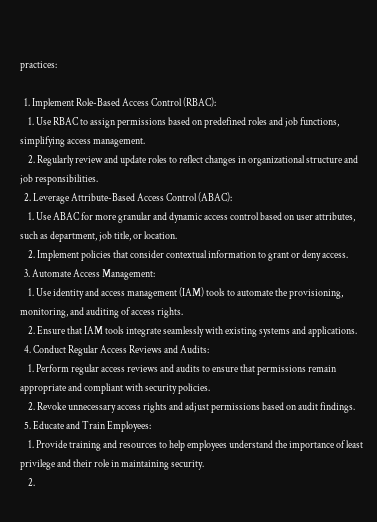practices:

  1. Implement Role-Based Access Control (RBAC):
    1. Use RBAC to assign permissions based on predefined roles and job functions, simplifying access management.
    2. Regularly review and update roles to reflect changes in organizational structure and job responsibilities.
  2. Leverage Attribute-Based Access Control (ABAC):
    1. Use ABAC for more granular and dynamic access control based on user attributes, such as department, job title, or location.
    2. Implement policies that consider contextual information to grant or deny access.
  3. Automate Access Management:
    1. Use identity and access management (IAM) tools to automate the provisioning, monitoring, and auditing of access rights.
    2. Ensure that IAM tools integrate seamlessly with existing systems and applications.
  4. Conduct Regular Access Reviews and Audits:
    1. Perform regular access reviews and audits to ensure that permissions remain appropriate and compliant with security policies.
    2. Revoke unnecessary access rights and adjust permissions based on audit findings.
  5. Educate and Train Employees:
    1. Provide training and resources to help employees understand the importance of least privilege and their role in maintaining security.
    2.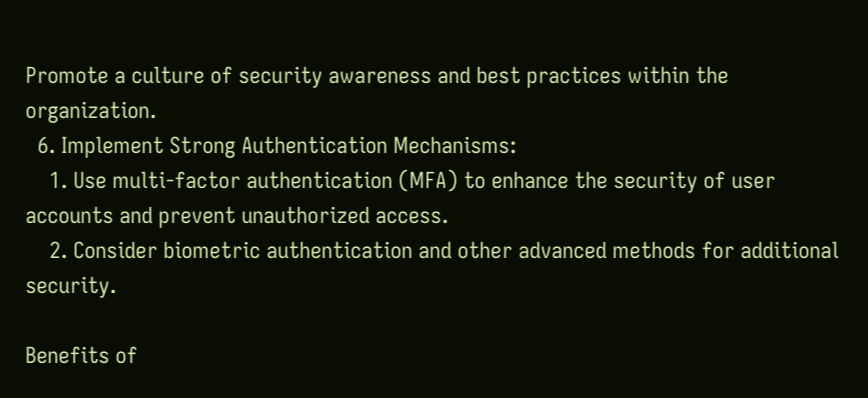Promote a culture of security awareness and best practices within the organization.
  6. Implement Strong Authentication Mechanisms:
    1. Use multi-factor authentication (MFA) to enhance the security of user accounts and prevent unauthorized access.
    2. Consider biometric authentication and other advanced methods for additional security.

Benefits of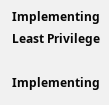Implementing Least Privilege

Implementing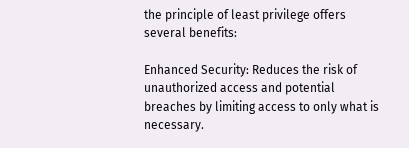the principle of least privilege offers several benefits:

Enhanced Security: Reduces the risk of unauthorized access and potential breaches by limiting access to only what is necessary.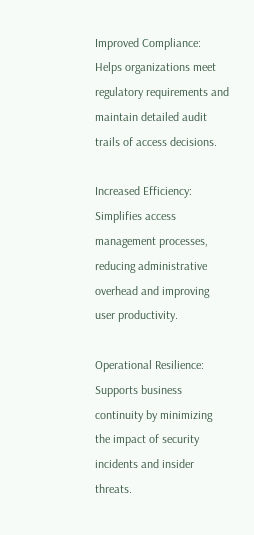Improved Compliance: Helps organizations meet regulatory requirements and maintain detailed audit trails of access decisions.

Increased Efficiency: Simplifies access management processes, reducing administrative overhead and improving user productivity.

Operational Resilience: Supports business continuity by minimizing the impact of security incidents and insider threats.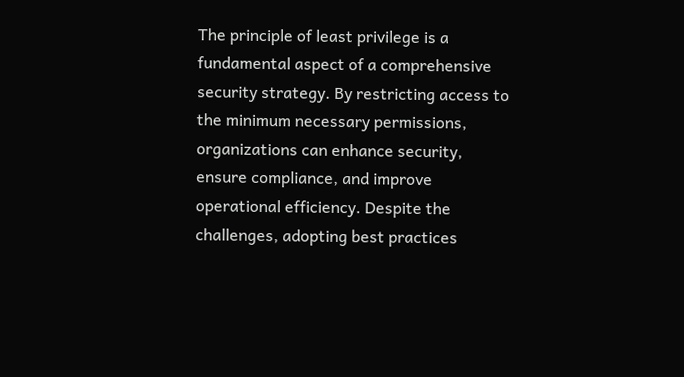The principle of least privilege is a fundamental aspect of a comprehensive security strategy. By restricting access to the minimum necessary permissions, organizations can enhance security, ensure compliance, and improve operational efficiency. Despite the challenges, adopting best practices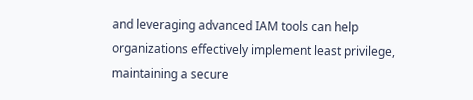and leveraging advanced IAM tools can help organizations effectively implement least privilege, maintaining a secure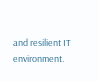and resilient IT environment.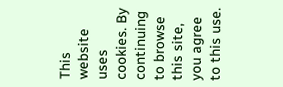This website uses cookies. By continuing to browse this site, you agree to this use.